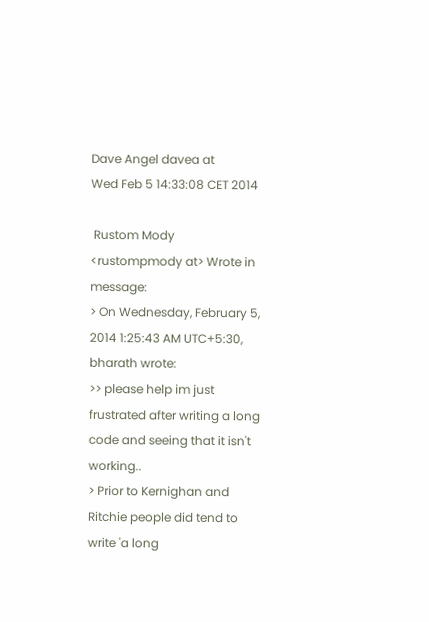Dave Angel davea at
Wed Feb 5 14:33:08 CET 2014

 Rustom Mody <rustompmody at> Wrote in message:
> On Wednesday, February 5, 2014 1:25:43 AM UTC+5:30, bharath wrote:
>> please help im just frustrated after writing a long code and seeing that it isn't working..
> Prior to Kernighan and Ritchie people did tend to write 'a long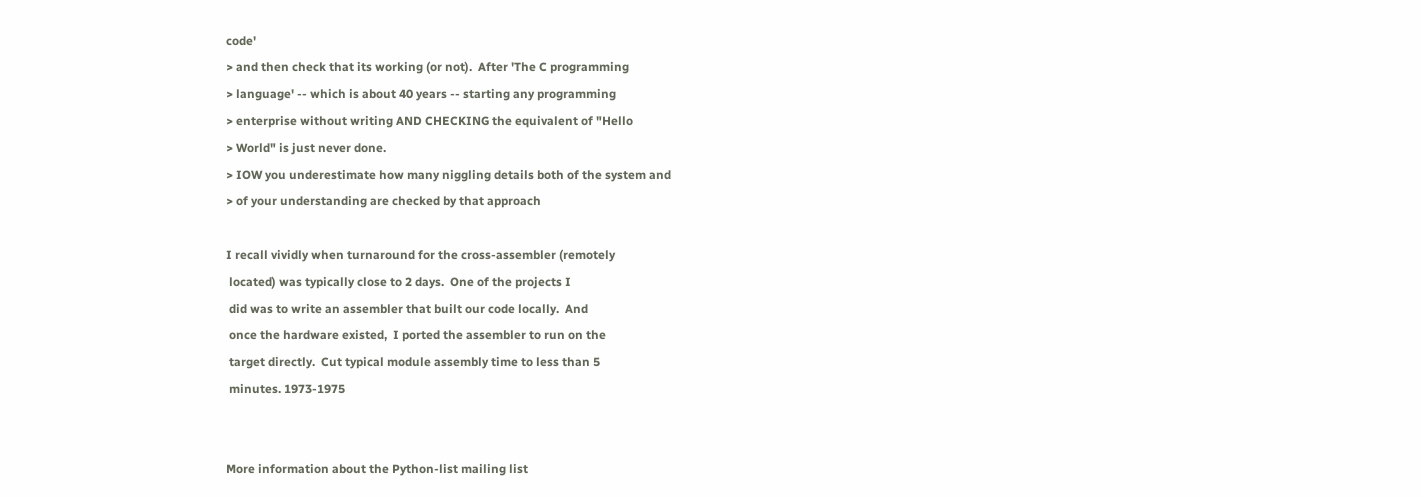code'
> and then check that its working (or not).  After 'The C programming
> language' -- which is about 40 years -- starting any programming
> enterprise without writing AND CHECKING the equivalent of "Hello
> World" is just never done.
> IOW you underestimate how many niggling details both of the system and
> of your understanding are checked by that approach

I recall vividly when turnaround for the cross-assembler (remotely
 located) was typically close to 2 days.  One of the projects I
 did was to write an assembler that built our code locally.  And
 once the hardware existed,  I ported the assembler to run on the
 target directly.  Cut typical module assembly time to less than 5
 minutes. 1973-1975


More information about the Python-list mailing list